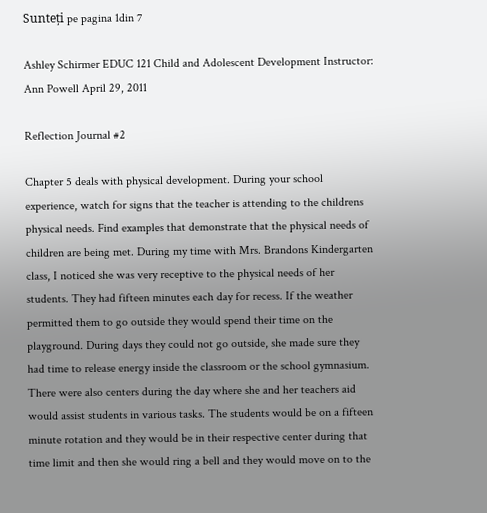Sunteți pe pagina 1din 7

Ashley Schirmer EDUC 121 Child and Adolescent Development Instructor: Ann Powell April 29, 2011

Reflection Journal #2

Chapter 5 deals with physical development. During your school experience, watch for signs that the teacher is attending to the childrens physical needs. Find examples that demonstrate that the physical needs of children are being met. During my time with Mrs. Brandons Kindergarten class, I noticed she was very receptive to the physical needs of her students. They had fifteen minutes each day for recess. If the weather permitted them to go outside they would spend their time on the playground. During days they could not go outside, she made sure they had time to release energy inside the classroom or the school gymnasium. There were also centers during the day where she and her teachers aid would assist students in various tasks. The students would be on a fifteen minute rotation and they would be in their respective center during that time limit and then she would ring a bell and they would move on to the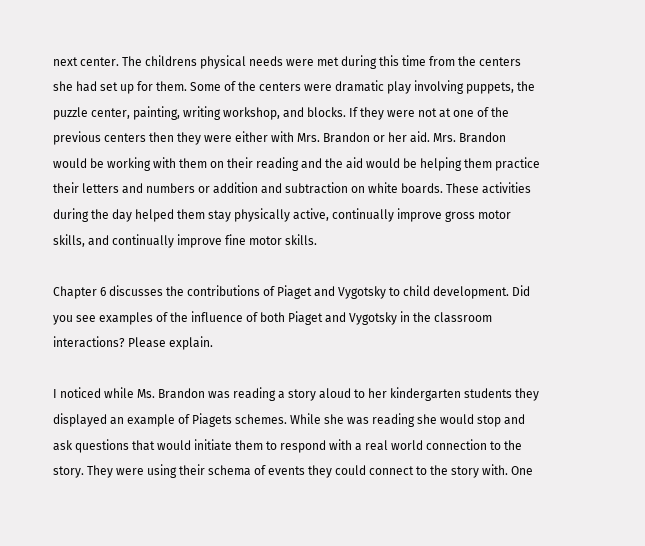next center. The childrens physical needs were met during this time from the centers she had set up for them. Some of the centers were dramatic play involving puppets, the puzzle center, painting, writing workshop, and blocks. If they were not at one of the previous centers then they were either with Mrs. Brandon or her aid. Mrs. Brandon would be working with them on their reading and the aid would be helping them practice their letters and numbers or addition and subtraction on white boards. These activities during the day helped them stay physically active, continually improve gross motor skills, and continually improve fine motor skills.

Chapter 6 discusses the contributions of Piaget and Vygotsky to child development. Did you see examples of the influence of both Piaget and Vygotsky in the classroom interactions? Please explain.

I noticed while Ms. Brandon was reading a story aloud to her kindergarten students they displayed an example of Piagets schemes. While she was reading she would stop and ask questions that would initiate them to respond with a real world connection to the story. They were using their schema of events they could connect to the story with. One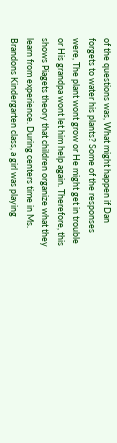of the questions was, What might happen if Dan forgets to water his plants? Some of the responses were, The plant wont grow or He might get in trouble or His grandpa wont let him help again. Therefore, this shows Piagets theory that children organize what they learn from experience. During centers time in Ms. Brandons Kindergarten class, a girl was playing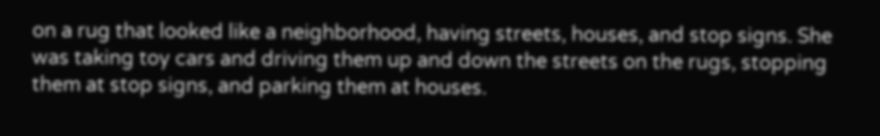on a rug that looked like a neighborhood, having streets, houses, and stop signs. She was taking toy cars and driving them up and down the streets on the rugs, stopping them at stop signs, and parking them at houses.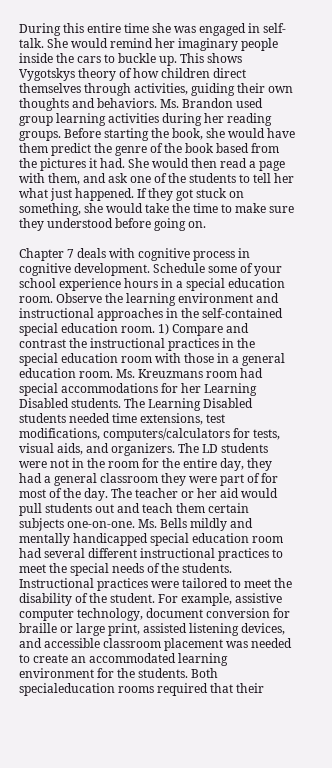During this entire time she was engaged in self-talk. She would remind her imaginary people inside the cars to buckle up. This shows Vygotskys theory of how children direct themselves through activities, guiding their own thoughts and behaviors. Ms. Brandon used group learning activities during her reading groups. Before starting the book, she would have them predict the genre of the book based from the pictures it had. She would then read a page with them, and ask one of the students to tell her what just happened. If they got stuck on something, she would take the time to make sure they understood before going on.

Chapter 7 deals with cognitive process in cognitive development. Schedule some of your school experience hours in a special education room. Observe the learning environment and instructional approaches in the self-contained special education room. 1) Compare and contrast the instructional practices in the special education room with those in a general education room. Ms. Kreuzmans room had special accommodations for her Learning Disabled students. The Learning Disabled students needed time extensions, test modifications, computers/calculators for tests, visual aids, and organizers. The LD students were not in the room for the entire day, they had a general classroom they were part of for most of the day. The teacher or her aid would pull students out and teach them certain subjects one-on-one. Ms. Bells mildly and mentally handicapped special education room had several different instructional practices to meet the special needs of the students. Instructional practices were tailored to meet the disability of the student. For example, assistive computer technology, document conversion for braille or large print, assisted listening devices, and accessible classroom placement was needed to create an accommodated learning environment for the students. Both specialeducation rooms required that their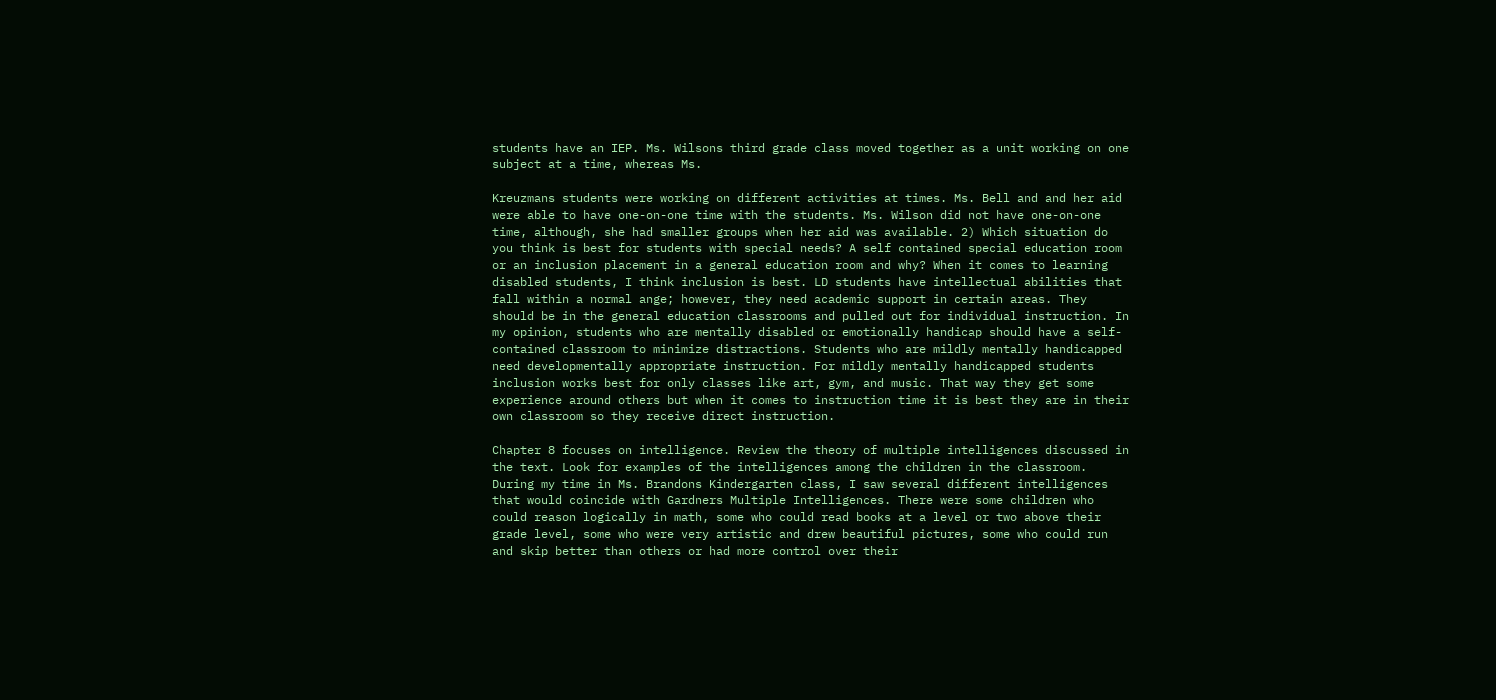students have an IEP. Ms. Wilsons third grade class moved together as a unit working on one subject at a time, whereas Ms.

Kreuzmans students were working on different activities at times. Ms. Bell and and her aid were able to have one-on-one time with the students. Ms. Wilson did not have one-on-one time, although, she had smaller groups when her aid was available. 2) Which situation do you think is best for students with special needs? A self contained special education room or an inclusion placement in a general education room and why? When it comes to learning disabled students, I think inclusion is best. LD students have intellectual abilities that fall within a normal ange; however, they need academic support in certain areas. They should be in the general education classrooms and pulled out for individual instruction. In my opinion, students who are mentally disabled or emotionally handicap should have a self-contained classroom to minimize distractions. Students who are mildly mentally handicapped need developmentally appropriate instruction. For mildly mentally handicapped students inclusion works best for only classes like art, gym, and music. That way they get some experience around others but when it comes to instruction time it is best they are in their own classroom so they receive direct instruction.

Chapter 8 focuses on intelligence. Review the theory of multiple intelligences discussed in the text. Look for examples of the intelligences among the children in the classroom. During my time in Ms. Brandons Kindergarten class, I saw several different intelligences that would coincide with Gardners Multiple Intelligences. There were some children who could reason logically in math, some who could read books at a level or two above their grade level, some who were very artistic and drew beautiful pictures, some who could run and skip better than others or had more control over their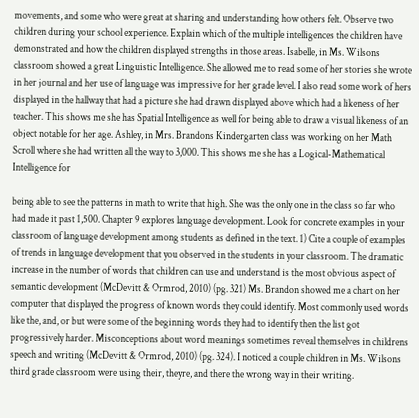movements, and some who were great at sharing and understanding how others felt. Observe two children during your school experience. Explain which of the multiple intelligences the children have demonstrated and how the children displayed strengths in those areas. Isabelle, in Ms. Wilsons classroom showed a great Linguistic Intelligence. She allowed me to read some of her stories she wrote in her journal and her use of language was impressive for her grade level. I also read some work of hers displayed in the hallway that had a picture she had drawn displayed above which had a likeness of her teacher. This shows me she has Spatial Intelligence as well for being able to draw a visual likeness of an object notable for her age. Ashley, in Mrs. Brandons Kindergarten class was working on her Math Scroll where she had written all the way to 3,000. This shows me she has a Logical-Mathematical Intelligence for

being able to see the patterns in math to write that high. She was the only one in the class so far who had made it past 1,500. Chapter 9 explores language development. Look for concrete examples in your classroom of language development among students as defined in the text. 1) Cite a couple of examples of trends in language development that you observed in the students in your classroom. The dramatic increase in the number of words that children can use and understand is the most obvious aspect of semantic development (McDevitt & Ormrod, 2010) (pg. 321) Ms. Brandon showed me a chart on her computer that displayed the progress of known words they could identify. Most commonly used words like the, and, or but were some of the beginning words they had to identify then the list got progressively harder. Misconceptions about word meanings sometimes reveal themselves in childrens speech and writing (McDevitt & Ormrod, 2010) (pg. 324). I noticed a couple children in Ms. Wilsons third grade classroom were using their, theyre, and there the wrong way in their writing.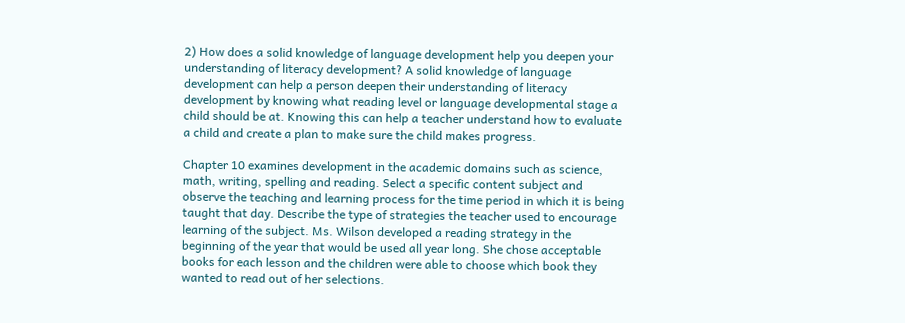2) How does a solid knowledge of language development help you deepen your understanding of literacy development? A solid knowledge of language development can help a person deepen their understanding of literacy development by knowing what reading level or language developmental stage a child should be at. Knowing this can help a teacher understand how to evaluate a child and create a plan to make sure the child makes progress.

Chapter 10 examines development in the academic domains such as science, math, writing, spelling and reading. Select a specific content subject and observe the teaching and learning process for the time period in which it is being taught that day. Describe the type of strategies the teacher used to encourage learning of the subject. Ms. Wilson developed a reading strategy in the beginning of the year that would be used all year long. She chose acceptable books for each lesson and the children were able to choose which book they wanted to read out of her selections.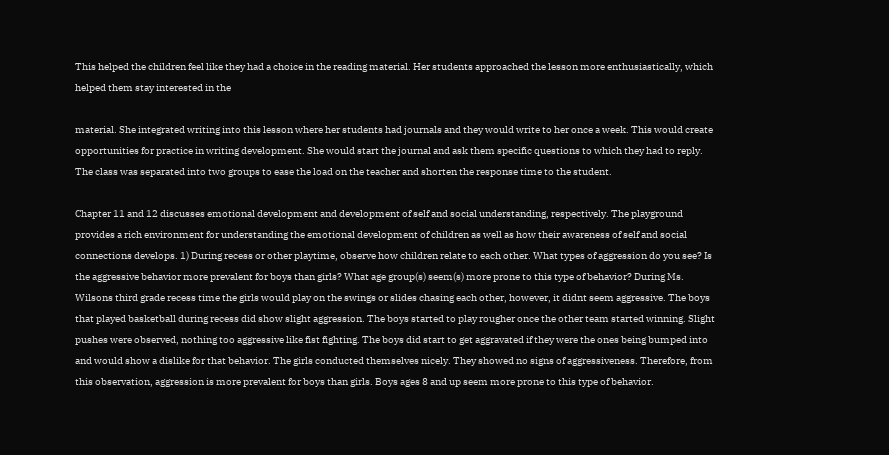This helped the children feel like they had a choice in the reading material. Her students approached the lesson more enthusiastically, which helped them stay interested in the

material. She integrated writing into this lesson where her students had journals and they would write to her once a week. This would create opportunities for practice in writing development. She would start the journal and ask them specific questions to which they had to reply. The class was separated into two groups to ease the load on the teacher and shorten the response time to the student.

Chapter 11 and 12 discusses emotional development and development of self and social understanding, respectively. The playground provides a rich environment for understanding the emotional development of children as well as how their awareness of self and social connections develops. 1) During recess or other playtime, observe how children relate to each other. What types of aggression do you see? Is the aggressive behavior more prevalent for boys than girls? What age group(s) seem(s) more prone to this type of behavior? During Ms. Wilsons third grade recess time the girls would play on the swings or slides chasing each other, however, it didnt seem aggressive. The boys that played basketball during recess did show slight aggression. The boys started to play rougher once the other team started winning. Slight pushes were observed, nothing too aggressive like fist fighting. The boys did start to get aggravated if they were the ones being bumped into and would show a dislike for that behavior. The girls conducted themselves nicely. They showed no signs of aggressiveness. Therefore, from this observation, aggression is more prevalent for boys than girls. Boys ages 8 and up seem more prone to this type of behavior.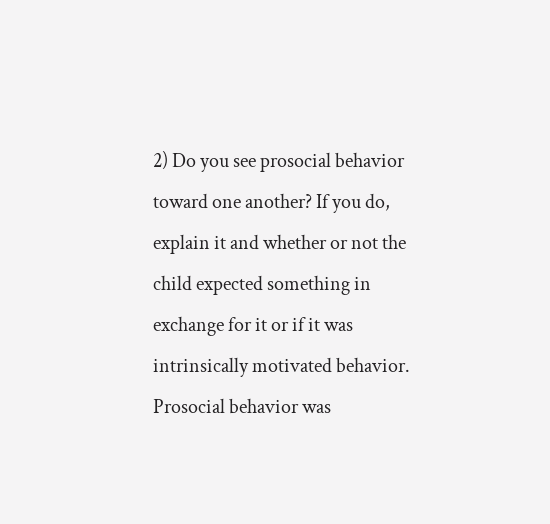2) Do you see prosocial behavior toward one another? If you do, explain it and whether or not the child expected something in exchange for it or if it was intrinsically motivated behavior. Prosocial behavior was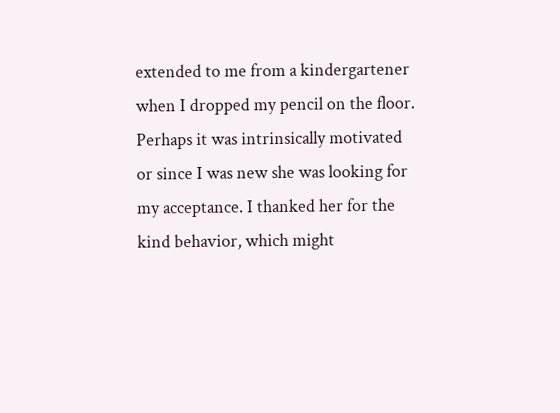extended to me from a kindergartener when I dropped my pencil on the floor. Perhaps it was intrinsically motivated or since I was new she was looking for my acceptance. I thanked her for the kind behavior, which might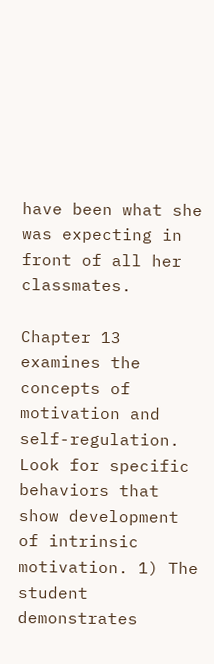have been what she was expecting in front of all her classmates.

Chapter 13 examines the concepts of motivation and self-regulation. Look for specific behaviors that show development of intrinsic motivation. 1) The student demonstrates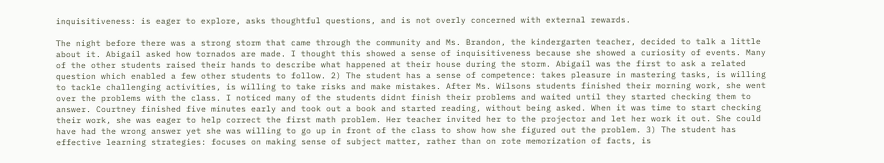inquisitiveness: is eager to explore, asks thoughtful questions, and is not overly concerned with external rewards.

The night before there was a strong storm that came through the community and Ms. Brandon, the kindergarten teacher, decided to talk a little about it. Abigail asked how tornados are made. I thought this showed a sense of inquisitiveness because she showed a curiosity of events. Many of the other students raised their hands to describe what happened at their house during the storm. Abigail was the first to ask a related question which enabled a few other students to follow. 2) The student has a sense of competence: takes pleasure in mastering tasks, is willing to tackle challenging activities, is willing to take risks and make mistakes. After Ms. Wilsons students finished their morning work, she went over the problems with the class. I noticed many of the students didnt finish their problems and waited until they started checking them to answer. Courtney finished five minutes early and took out a book and started reading, without being asked. When it was time to start checking their work, she was eager to help correct the first math problem. Her teacher invited her to the projector and let her work it out. She could have had the wrong answer yet she was willing to go up in front of the class to show how she figured out the problem. 3) The student has effective learning strategies: focuses on making sense of subject matter, rather than on rote memorization of facts, is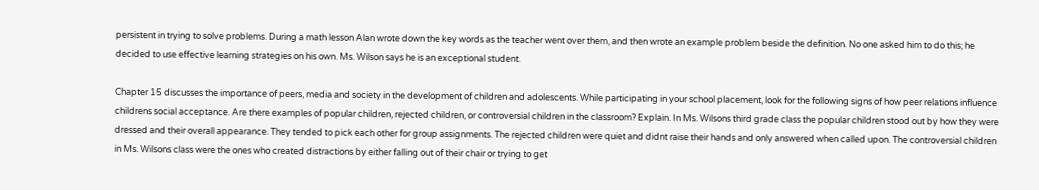persistent in trying to solve problems. During a math lesson Alan wrote down the key words as the teacher went over them, and then wrote an example problem beside the definition. No one asked him to do this; he decided to use effective learning strategies on his own. Ms. Wilson says he is an exceptional student.

Chapter 15 discusses the importance of peers, media and society in the development of children and adolescents. While participating in your school placement, look for the following signs of how peer relations influence childrens social acceptance. Are there examples of popular children, rejected children, or controversial children in the classroom? Explain. In Ms. Wilsons third grade class the popular children stood out by how they were dressed and their overall appearance. They tended to pick each other for group assignments. The rejected children were quiet and didnt raise their hands and only answered when called upon. The controversial children in Ms. Wilsons class were the ones who created distractions by either falling out of their chair or trying to get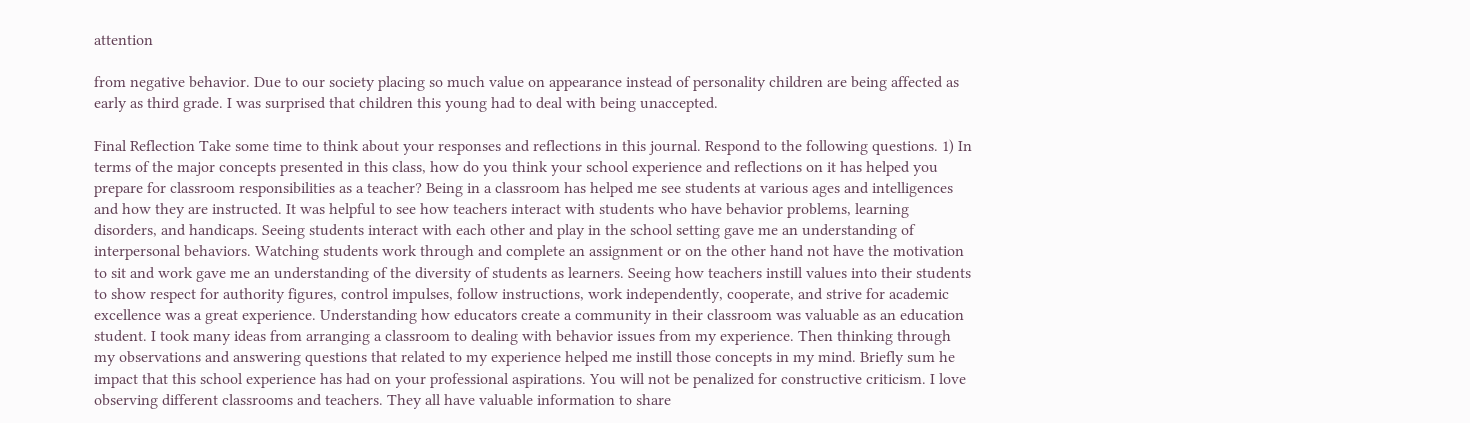attention

from negative behavior. Due to our society placing so much value on appearance instead of personality children are being affected as early as third grade. I was surprised that children this young had to deal with being unaccepted.

Final Reflection Take some time to think about your responses and reflections in this journal. Respond to the following questions. 1) In terms of the major concepts presented in this class, how do you think your school experience and reflections on it has helped you prepare for classroom responsibilities as a teacher? Being in a classroom has helped me see students at various ages and intelligences and how they are instructed. It was helpful to see how teachers interact with students who have behavior problems, learning disorders, and handicaps. Seeing students interact with each other and play in the school setting gave me an understanding of interpersonal behaviors. Watching students work through and complete an assignment or on the other hand not have the motivation to sit and work gave me an understanding of the diversity of students as learners. Seeing how teachers instill values into their students to show respect for authority figures, control impulses, follow instructions, work independently, cooperate, and strive for academic excellence was a great experience. Understanding how educators create a community in their classroom was valuable as an education student. I took many ideas from arranging a classroom to dealing with behavior issues from my experience. Then thinking through my observations and answering questions that related to my experience helped me instill those concepts in my mind. Briefly sum he impact that this school experience has had on your professional aspirations. You will not be penalized for constructive criticism. I love observing different classrooms and teachers. They all have valuable information to share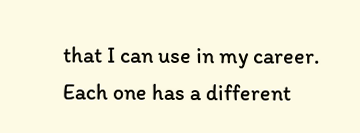that I can use in my career. Each one has a different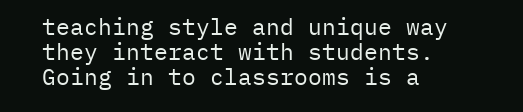teaching style and unique way they interact with students. Going in to classrooms is a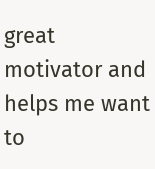great motivator and helps me want to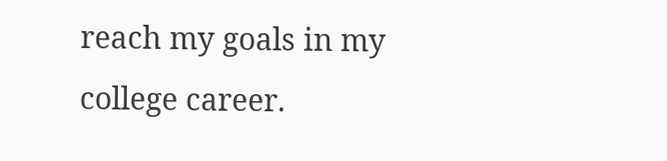reach my goals in my college career.